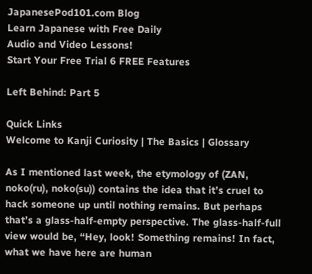JapanesePod101.com Blog
Learn Japanese with Free Daily
Audio and Video Lessons!
Start Your Free Trial 6 FREE Features

Left Behind: Part 5

Quick Links
Welcome to Kanji Curiosity | The Basics | Glossary

As I mentioned last week, the etymology of (ZAN, noko(ru), noko(su)) contains the idea that it’s cruel to hack someone up until nothing remains. But perhaps that’s a glass-half-empty perspective. The glass-half-full view would be, “Hey, look! Something remains! In fact, what we have here are human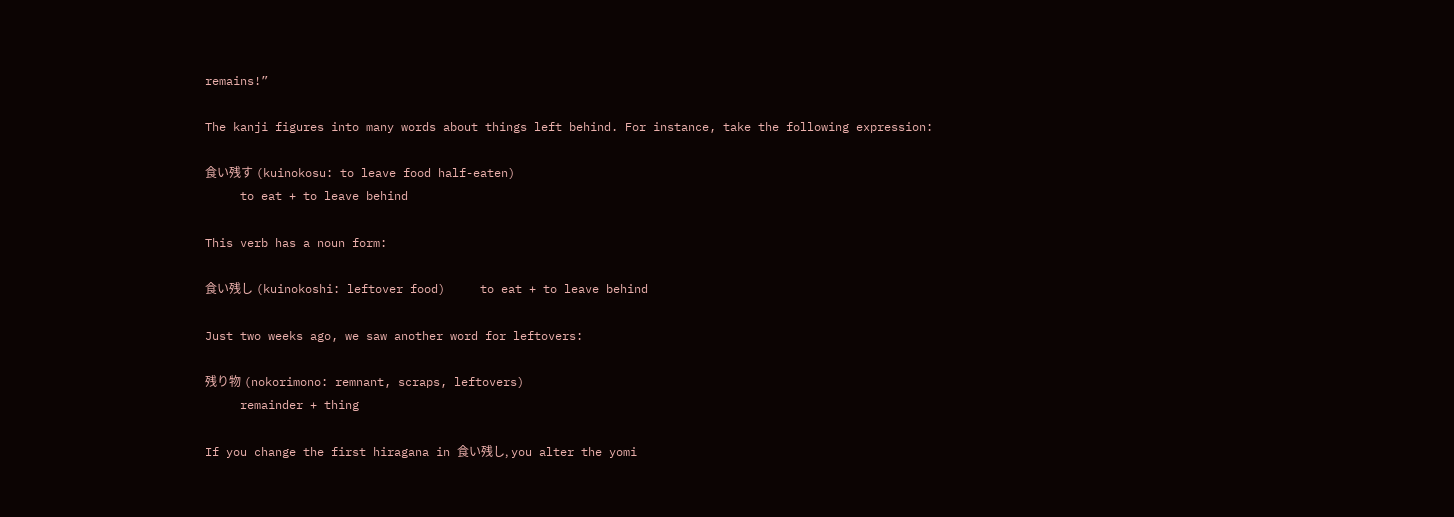remains!”

The kanji figures into many words about things left behind. For instance, take the following expression:

食い残す (kuinokosu: to leave food half-eaten)
     to eat + to leave behind

This verb has a noun form:

食い残し (kuinokoshi: leftover food)     to eat + to leave behind

Just two weeks ago, we saw another word for leftovers:

残り物 (nokorimono: remnant, scraps, leftovers)
     remainder + thing

If you change the first hiragana in 食い残し, you alter the yomi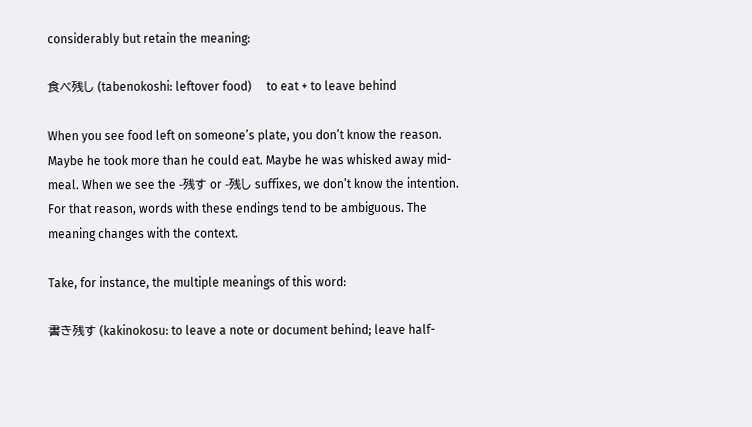considerably but retain the meaning:

食べ残し (tabenokoshi: leftover food)     to eat + to leave behind

When you see food left on someone’s plate, you don’t know the reason. Maybe he took more than he could eat. Maybe he was whisked away mid-meal. When we see the -残す or -残し suffixes, we don’t know the intention. For that reason, words with these endings tend to be ambiguous. The meaning changes with the context.

Take, for instance, the multiple meanings of this word:

書き残す (kakinokosu: to leave a note or document behind; leave half-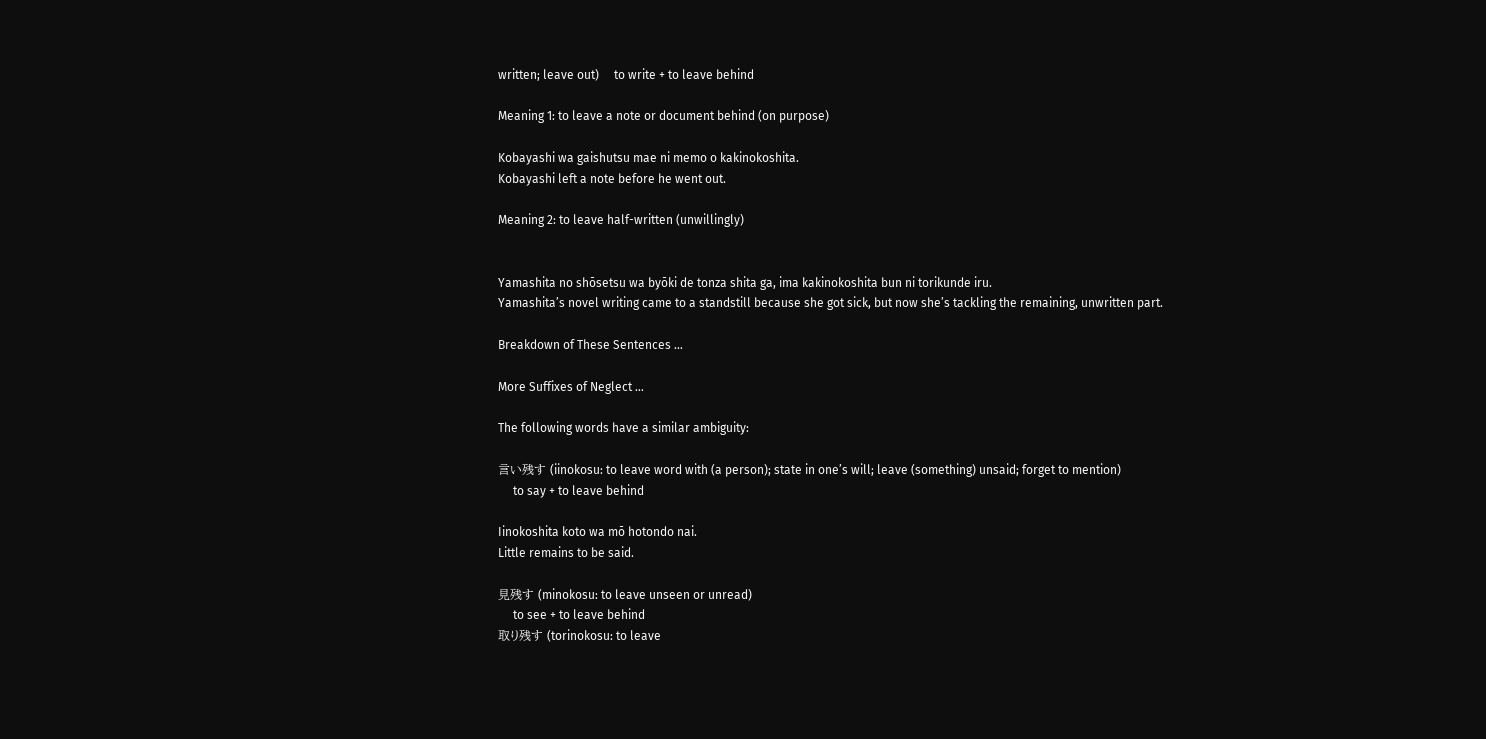written; leave out)     to write + to leave behind

Meaning 1: to leave a note or document behind (on purpose)

Kobayashi wa gaishutsu mae ni memo o kakinokoshita.
Kobayashi left a note before he went out.

Meaning 2: to leave half-written (unwillingly)


Yamashita no shōsetsu wa byōki de tonza shita ga, ima kakinokoshita bun ni torikunde iru.
Yamashita’s novel writing came to a standstill because she got sick, but now she’s tackling the remaining, unwritten part.

Breakdown of These Sentences …

More Suffixes of Neglect …

The following words have a similar ambiguity:

言い残す (iinokosu: to leave word with (a person); state in one’s will; leave (something) unsaid; forget to mention)
     to say + to leave behind

Iinokoshita koto wa mō hotondo nai.
Little remains to be said.

見残す (minokosu: to leave unseen or unread)
     to see + to leave behind
取り残す (torinokosu: to leave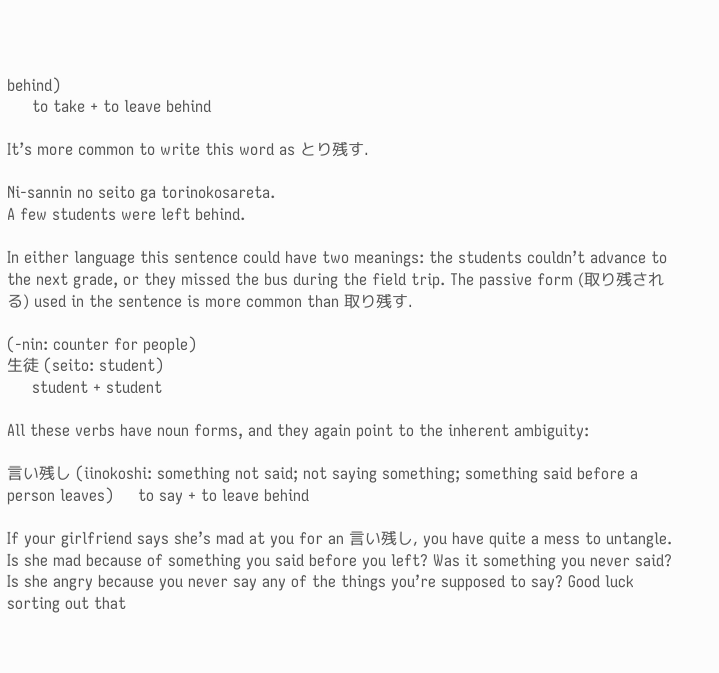behind)
     to take + to leave behind

It’s more common to write this word as とり残す.

Ni-sannin no seito ga torinokosareta.
A few students were left behind.

In either language this sentence could have two meanings: the students couldn’t advance to the next grade, or they missed the bus during the field trip. The passive form (取り残される) used in the sentence is more common than 取り残す.

(-nin: counter for people)
生徒 (seito: student)
     student + student

All these verbs have noun forms, and they again point to the inherent ambiguity:

言い残し (iinokoshi: something not said; not saying something; something said before a person leaves)     to say + to leave behind

If your girlfriend says she’s mad at you for an 言い残し, you have quite a mess to untangle. Is she mad because of something you said before you left? Was it something you never said? Is she angry because you never say any of the things you’re supposed to say? Good luck sorting out that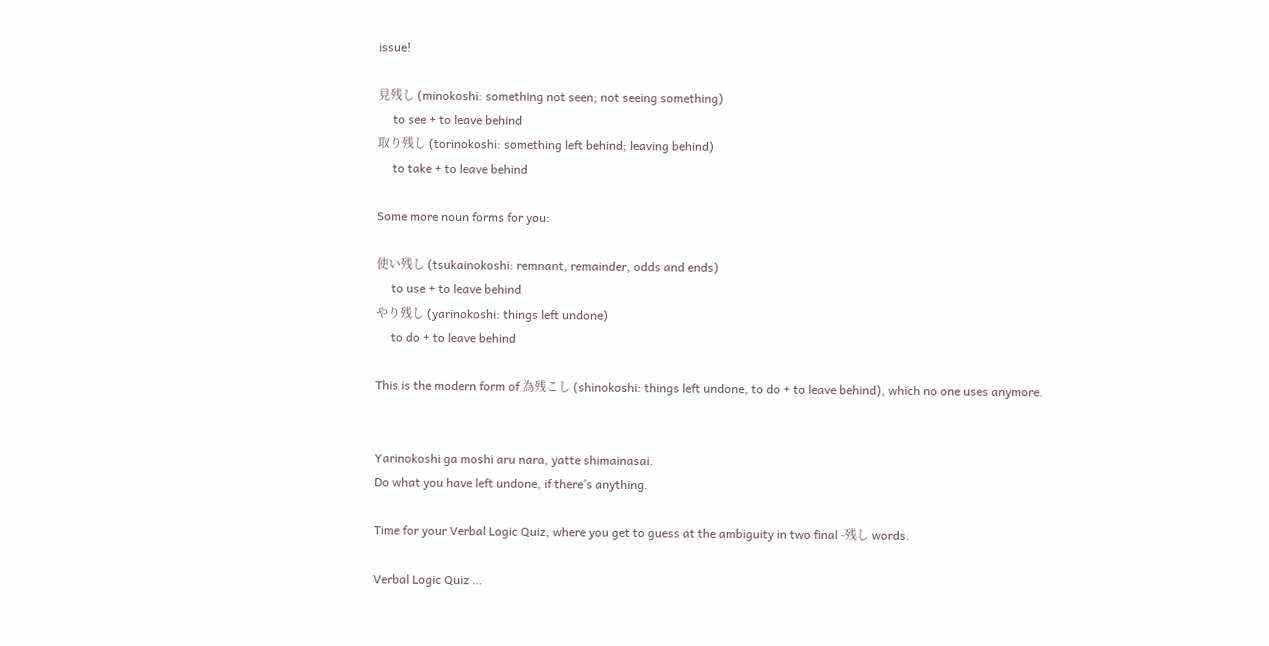issue!

見残し (minokoshi: something not seen; not seeing something)
     to see + to leave behind
取り残し (torinokoshi: something left behind; leaving behind)
     to take + to leave behind

Some more noun forms for you:

使い残し (tsukainokoshi: remnant, remainder, odds and ends)
     to use + to leave behind
やり残し (yarinokoshi: things left undone)
     to do + to leave behind

This is the modern form of 為残こし (shinokoshi: things left undone, to do + to leave behind), which no one uses anymore.


Yarinokoshi ga moshi aru nara, yatte shimainasai.
Do what you have left undone, if there’s anything.

Time for your Verbal Logic Quiz, where you get to guess at the ambiguity in two final -残し words.

Verbal Logic Quiz …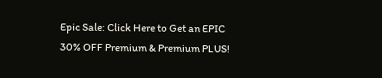Epic Sale: Click Here to Get an EPIC 30% OFF Premium & Premium PLUS!